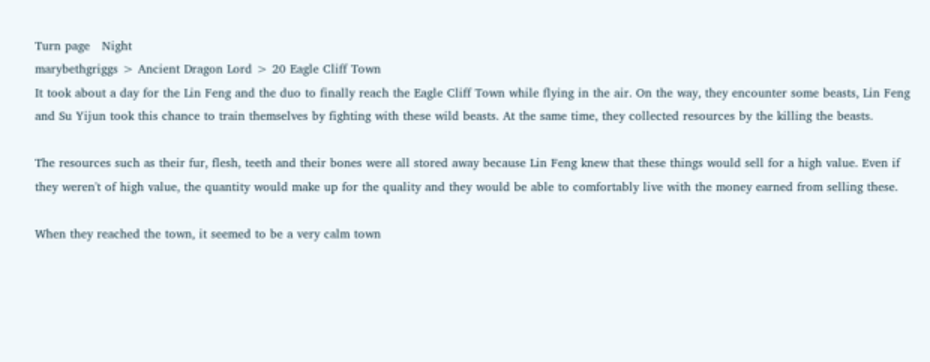Turn page   Night
marybethgriggs > Ancient Dragon Lord > 20 Eagle Cliff Town
It took about a day for the Lin Feng and the duo to finally reach the Eagle Cliff Town while flying in the air. On the way, they encounter some beasts, Lin Feng and Su Yijun took this chance to train themselves by fighting with these wild beasts. At the same time, they collected resources by the killing the beasts.

The resources such as their fur, flesh, teeth and their bones were all stored away because Lin Feng knew that these things would sell for a high value. Even if they weren't of high value, the quantity would make up for the quality and they would be able to comfortably live with the money earned from selling these.

When they reached the town, it seemed to be a very calm town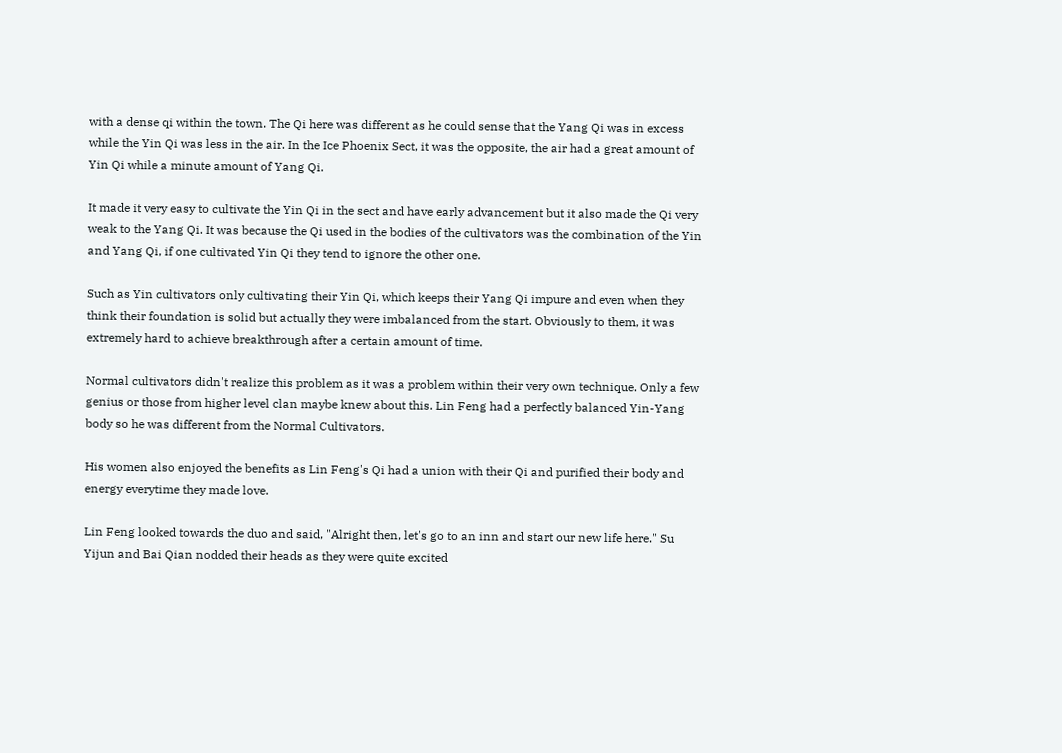with a dense qi within the town. The Qi here was different as he could sense that the Yang Qi was in excess while the Yin Qi was less in the air. In the Ice Phoenix Sect, it was the opposite, the air had a great amount of Yin Qi while a minute amount of Yang Qi.

It made it very easy to cultivate the Yin Qi in the sect and have early advancement but it also made the Qi very weak to the Yang Qi. It was because the Qi used in the bodies of the cultivators was the combination of the Yin and Yang Qi, if one cultivated Yin Qi they tend to ignore the other one.

Such as Yin cultivators only cultivating their Yin Qi, which keeps their Yang Qi impure and even when they think their foundation is solid but actually they were imbalanced from the start. Obviously to them, it was extremely hard to achieve breakthrough after a certain amount of time.

Normal cultivators didn't realize this problem as it was a problem within their very own technique. Only a few genius or those from higher level clan maybe knew about this. Lin Feng had a perfectly balanced Yin-Yang body so he was different from the Normal Cultivators.

His women also enjoyed the benefits as Lin Feng's Qi had a union with their Qi and purified their body and energy everytime they made love.

Lin Feng looked towards the duo and said, "Alright then, let's go to an inn and start our new life here." Su Yijun and Bai Qian nodded their heads as they were quite excited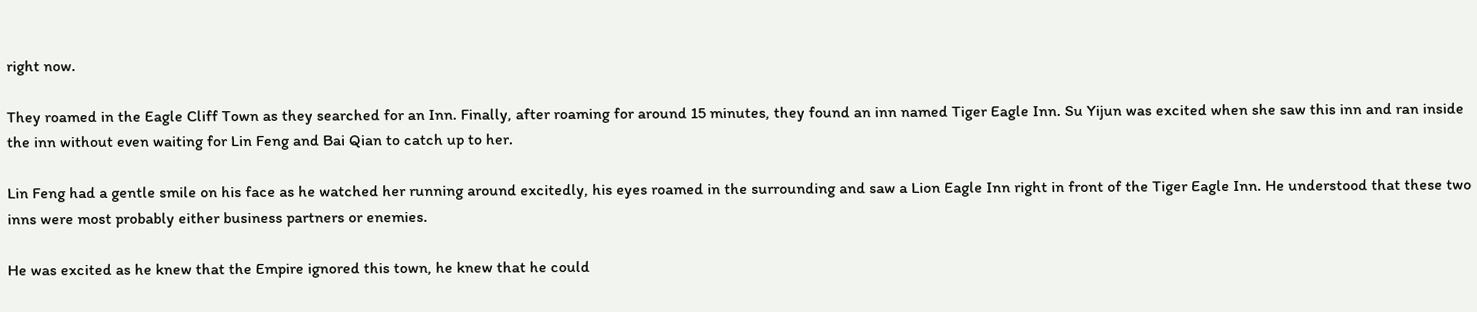right now.

They roamed in the Eagle Cliff Town as they searched for an Inn. Finally, after roaming for around 15 minutes, they found an inn named Tiger Eagle Inn. Su Yijun was excited when she saw this inn and ran inside the inn without even waiting for Lin Feng and Bai Qian to catch up to her.

Lin Feng had a gentle smile on his face as he watched her running around excitedly, his eyes roamed in the surrounding and saw a Lion Eagle Inn right in front of the Tiger Eagle Inn. He understood that these two inns were most probably either business partners or enemies.

He was excited as he knew that the Empire ignored this town, he knew that he could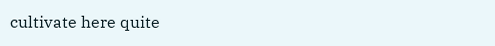cultivate here quite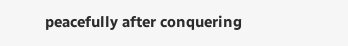peacefully after conquering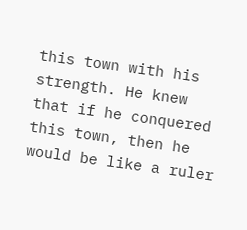this town with his strength. He knew that if he conquered this town, then he would be like a ruler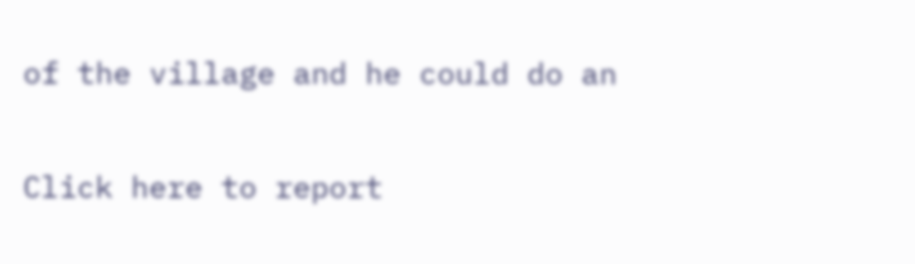of the village and he could do an

Click here to report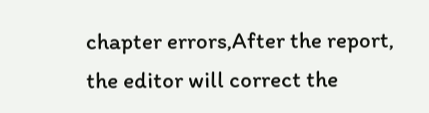chapter errors,After the report, the editor will correct the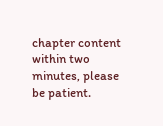chapter content within two minutes, please be patient.